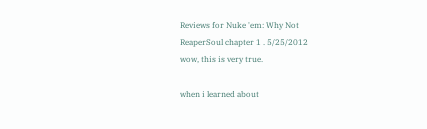Reviews for Nuke 'em: Why Not
ReaperSoul chapter 1 . 5/25/2012
wow, this is very true.

when i learned about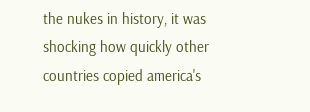the nukes in history, it was shocking how quickly other countries copied america's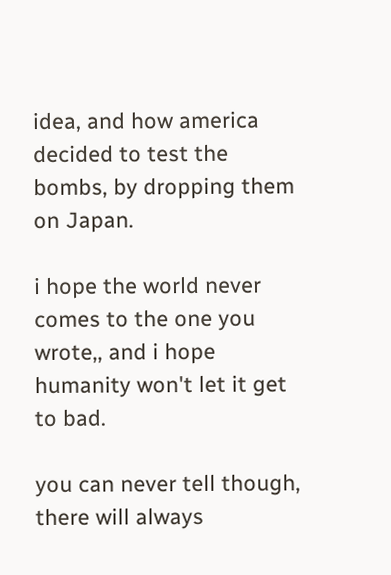idea, and how america decided to test the bombs, by dropping them on Japan.

i hope the world never comes to the one you wrote,, and i hope humanity won't let it get to bad.

you can never tell though, there will always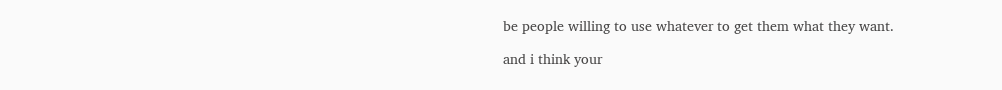be people willing to use whatever to get them what they want.

and i think your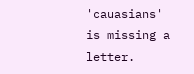'cauasians' is missing a letter.